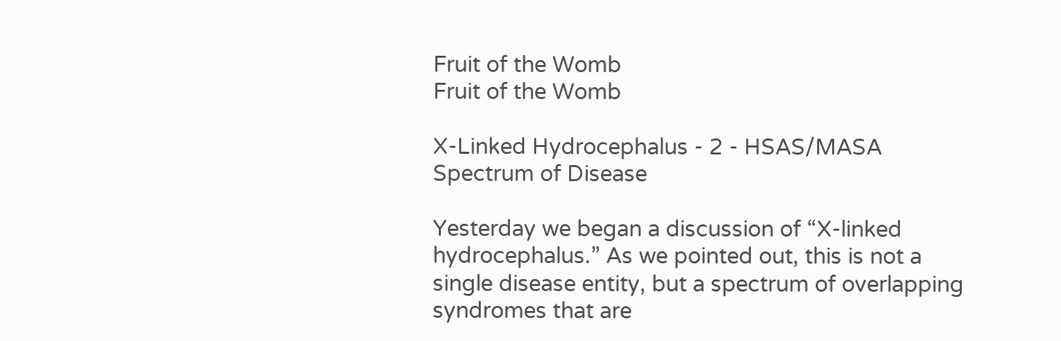Fruit of the Womb
Fruit of the Womb

X-Linked Hydrocephalus - 2 - HSAS/MASA Spectrum of Disease

Yesterday we began a discussion of “X-linked hydrocephalus.” As we pointed out, this is not a single disease entity, but a spectrum of overlapping syndromes that are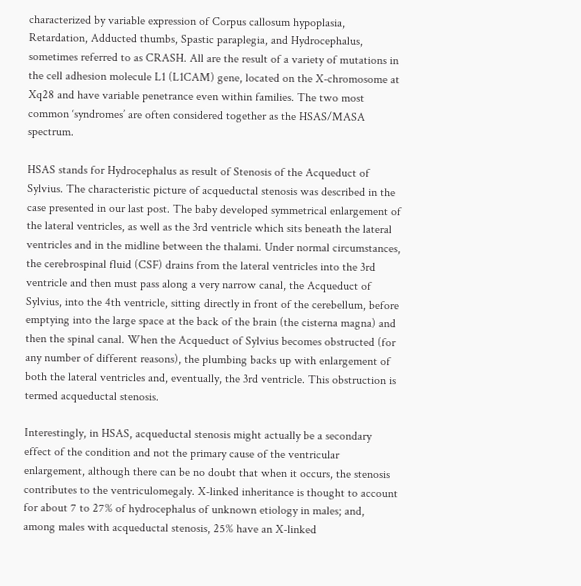characterized by variable expression of Corpus callosum hypoplasia, Retardation, Adducted thumbs, Spastic paraplegia, and Hydrocephalus, sometimes referred to as CRASH. All are the result of a variety of mutations in the cell adhesion molecule L1 (L1CAM) gene, located on the X-chromosome at Xq28 and have variable penetrance even within families. The two most common ‘syndromes’ are often considered together as the HSAS/MASA spectrum.

HSAS stands for Hydrocephalus as result of Stenosis of the Acqueduct of Sylvius. The characteristic picture of acqueductal stenosis was described in the case presented in our last post. The baby developed symmetrical enlargement of the lateral ventricles, as well as the 3rd ventricle which sits beneath the lateral ventricles and in the midline between the thalami. Under normal circumstances, the cerebrospinal fluid (CSF) drains from the lateral ventricles into the 3rd ventricle and then must pass along a very narrow canal, the Acqueduct of Sylvius, into the 4th ventricle, sitting directly in front of the cerebellum, before emptying into the large space at the back of the brain (the cisterna magna) and then the spinal canal. When the Acqueduct of Sylvius becomes obstructed (for any number of different reasons), the plumbing backs up with enlargement of both the lateral ventricles and, eventually, the 3rd ventricle. This obstruction is termed acqueductal stenosis.

Interestingly, in HSAS, acqueductal stenosis might actually be a secondary effect of the condition and not the primary cause of the ventricular enlargement, although there can be no doubt that when it occurs, the stenosis contributes to the ventriculomegaly. X-linked inheritance is thought to account for about 7 to 27% of hydrocephalus of unknown etiology in males; and, among males with acqueductal stenosis, 25% have an X-linked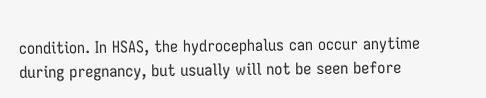condition. In HSAS, the hydrocephalus can occur anytime during pregnancy, but usually will not be seen before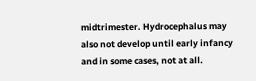midtrimester. Hydrocephalus may also not develop until early infancy and in some cases, not at all.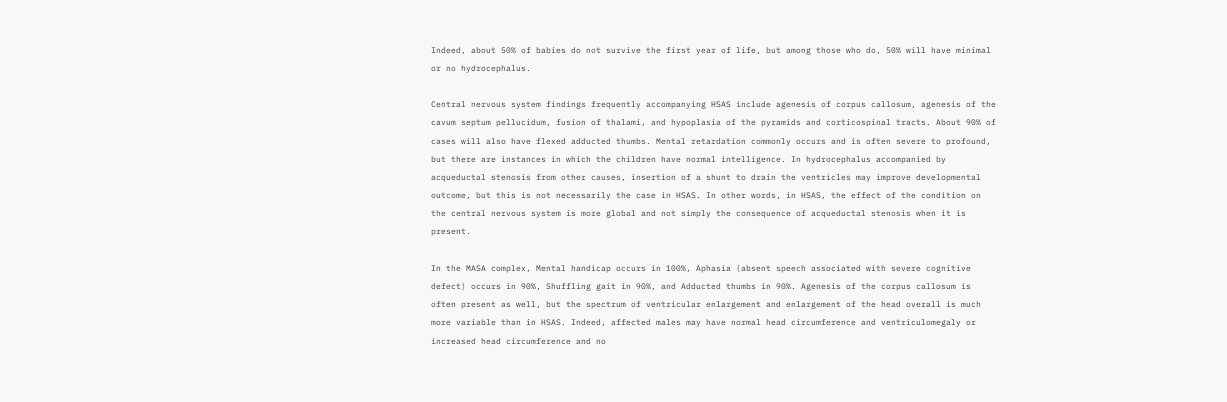Indeed, about 50% of babies do not survive the first year of life, but among those who do, 50% will have minimal or no hydrocephalus.

Central nervous system findings frequently accompanying HSAS include agenesis of corpus callosum, agenesis of the cavum septum pellucidum, fusion of thalami, and hypoplasia of the pyramids and corticospinal tracts. About 90% of cases will also have flexed adducted thumbs. Mental retardation commonly occurs and is often severe to profound, but there are instances in which the children have normal intelligence. In hydrocephalus accompanied by acqueductal stenosis from other causes, insertion of a shunt to drain the ventricles may improve developmental outcome, but this is not necessarily the case in HSAS. In other words, in HSAS, the effect of the condition on the central nervous system is more global and not simply the consequence of acqueductal stenosis when it is present.

In the MASA complex, Mental handicap occurs in 100%, Aphasia (absent speech associated with severe cognitive defect) occurs in 90%, Shuffling gait in 90%, and Adducted thumbs in 90%. Agenesis of the corpus callosum is often present as well, but the spectrum of ventricular enlargement and enlargement of the head overall is much more variable than in HSAS. Indeed, affected males may have normal head circumference and ventriculomegaly or increased head circumference and no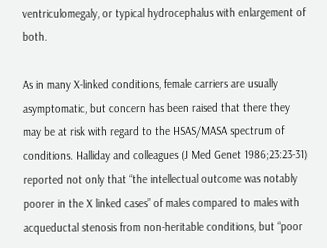ventriculomegaly, or typical hydrocephalus with enlargement of both.

As in many X-linked conditions, female carriers are usually asymptomatic, but concern has been raised that there they may be at risk with regard to the HSAS/MASA spectrum of conditions. Halliday and colleagues (J Med Genet 1986;23:23-31) reported not only that “the intellectual outcome was notably poorer in the X linked cases” of males compared to males with acqueductal stenosis from non-heritable conditions, but “poor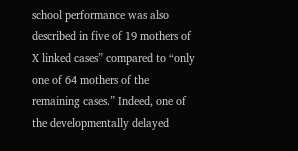school performance was also described in five of 19 mothers of X linked cases” compared to “only one of 64 mothers of the remaining cases.” Indeed, one of the developmentally delayed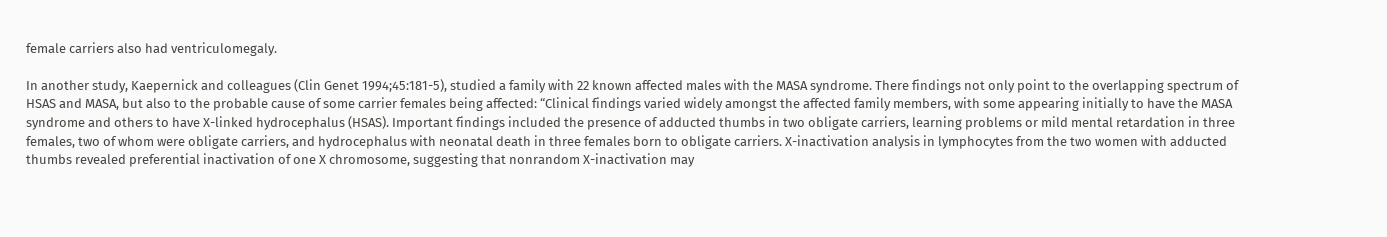female carriers also had ventriculomegaly.

In another study, Kaepernick and colleagues (Clin Genet 1994;45:181-5), studied a family with 22 known affected males with the MASA syndrome. There findings not only point to the overlapping spectrum of HSAS and MASA, but also to the probable cause of some carrier females being affected: “Clinical findings varied widely amongst the affected family members, with some appearing initially to have the MASA syndrome and others to have X-linked hydrocephalus (HSAS). Important findings included the presence of adducted thumbs in two obligate carriers, learning problems or mild mental retardation in three females, two of whom were obligate carriers, and hydrocephalus with neonatal death in three females born to obligate carriers. X-inactivation analysis in lymphocytes from the two women with adducted thumbs revealed preferential inactivation of one X chromosome, suggesting that nonrandom X-inactivation may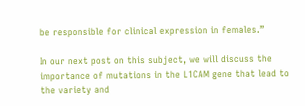be responsible for clinical expression in females.”

In our next post on this subject, we will discuss the importance of mutations in the L1CAM gene that lead to the variety and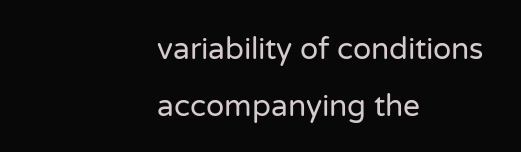variability of conditions accompanying the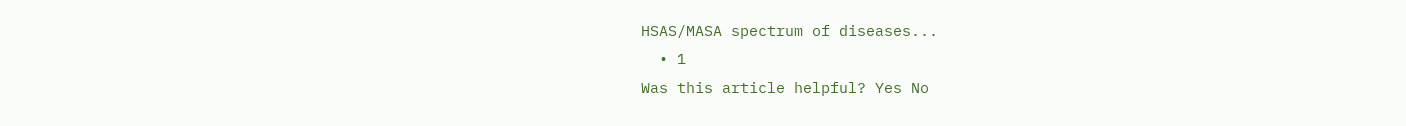HSAS/MASA spectrum of diseases...
  • 1
Was this article helpful? Yes No